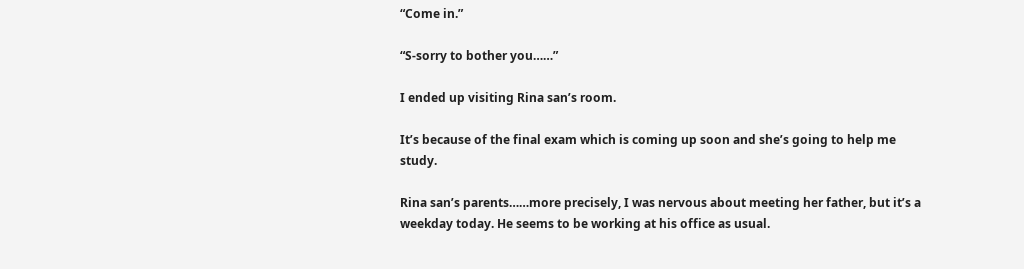“Come in.”

“S-sorry to bother you……”

I ended up visiting Rina san’s room.

It’s because of the final exam which is coming up soon and she’s going to help me study.

Rina san’s parents……more precisely, I was nervous about meeting her father, but it’s a weekday today. He seems to be working at his office as usual.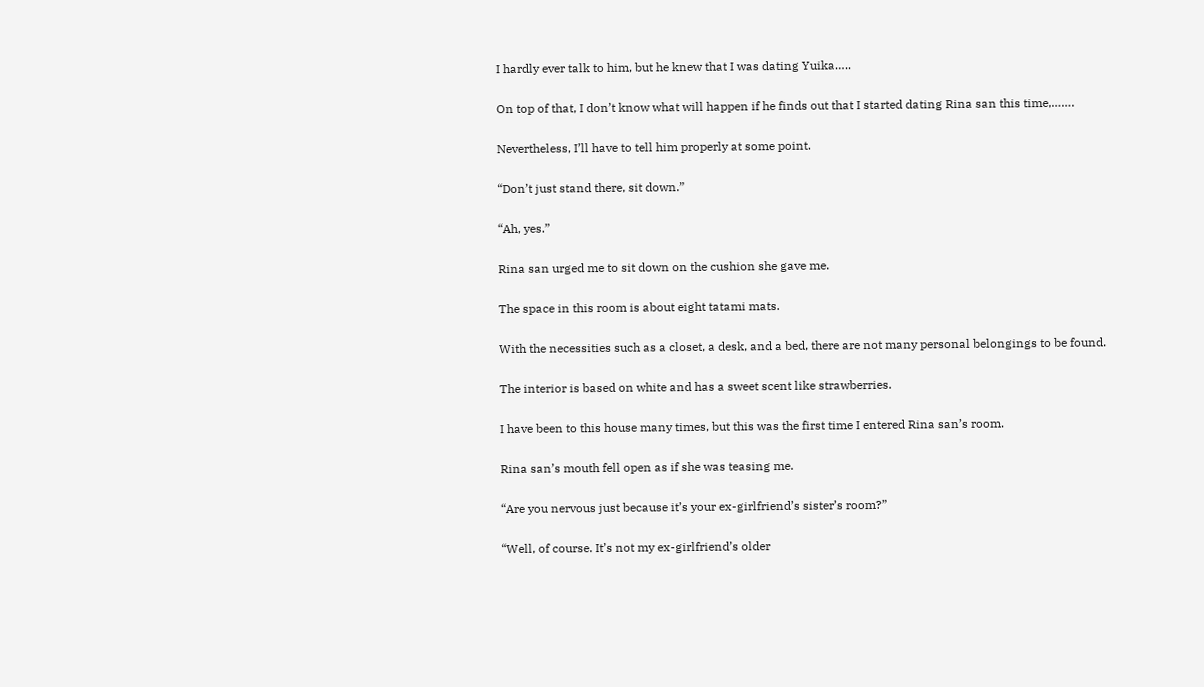I hardly ever talk to him, but he knew that I was dating Yuika…..

On top of that, I don’t know what will happen if he finds out that I started dating Rina san this time,…….

Nevertheless, I’ll have to tell him properly at some point.

“Don’t just stand there, sit down.”

“Ah, yes.”

Rina san urged me to sit down on the cushion she gave me.

The space in this room is about eight tatami mats.

With the necessities such as a closet, a desk, and a bed, there are not many personal belongings to be found.

The interior is based on white and has a sweet scent like strawberries.

I have been to this house many times, but this was the first time I entered Rina san’s room.

Rina san’s mouth fell open as if she was teasing me.

“Are you nervous just because it’s your ex-girlfriend’s sister’s room?”

“Well, of course. It’s not my ex-girlfriend’s older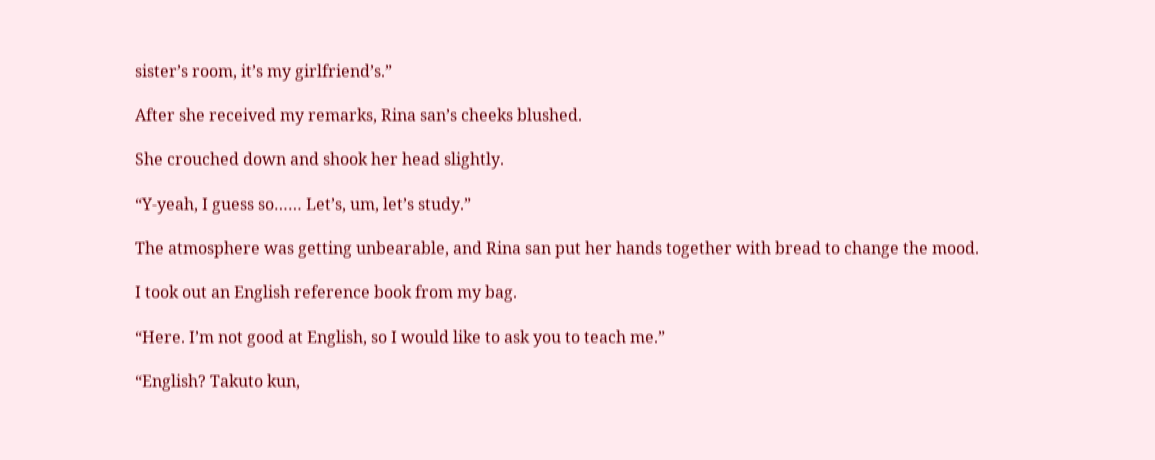sister’s room, it’s my girlfriend’s.”

After she received my remarks, Rina san’s cheeks blushed.

She crouched down and shook her head slightly.

“Y-yeah, I guess so…… Let’s, um, let’s study.”

The atmosphere was getting unbearable, and Rina san put her hands together with bread to change the mood.

I took out an English reference book from my bag.

“Here. I’m not good at English, so I would like to ask you to teach me.”

“English? Takuto kun,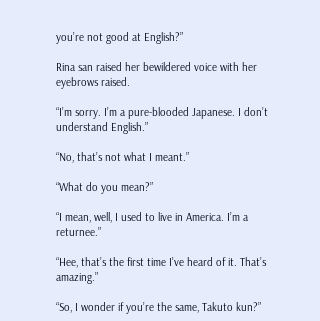you’re not good at English?”

Rina san raised her bewildered voice with her eyebrows raised.

“I’m sorry. I’m a pure-blooded Japanese. I don’t understand English.”

“No, that’s not what I meant.”

“What do you mean?”

“I mean, well, I used to live in America. I’m a returnee.”

“Hee, that’s the first time I’ve heard of it. That’s amazing.”

“So, I wonder if you’re the same, Takuto kun?”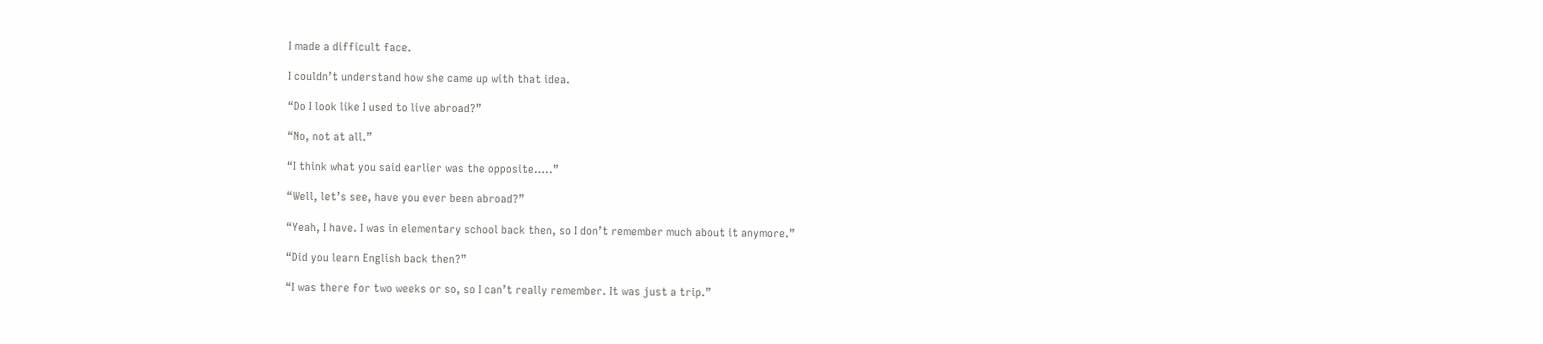I made a difficult face.

I couldn’t understand how she came up with that idea.

“Do I look like I used to live abroad?”

“No, not at all.”

“I think what you said earlier was the opposite…..”

“Well, let’s see, have you ever been abroad?”

“Yeah, I have. I was in elementary school back then, so I don’t remember much about it anymore.”

“Did you learn English back then?”

“I was there for two weeks or so, so I can’t really remember. It was just a trip.”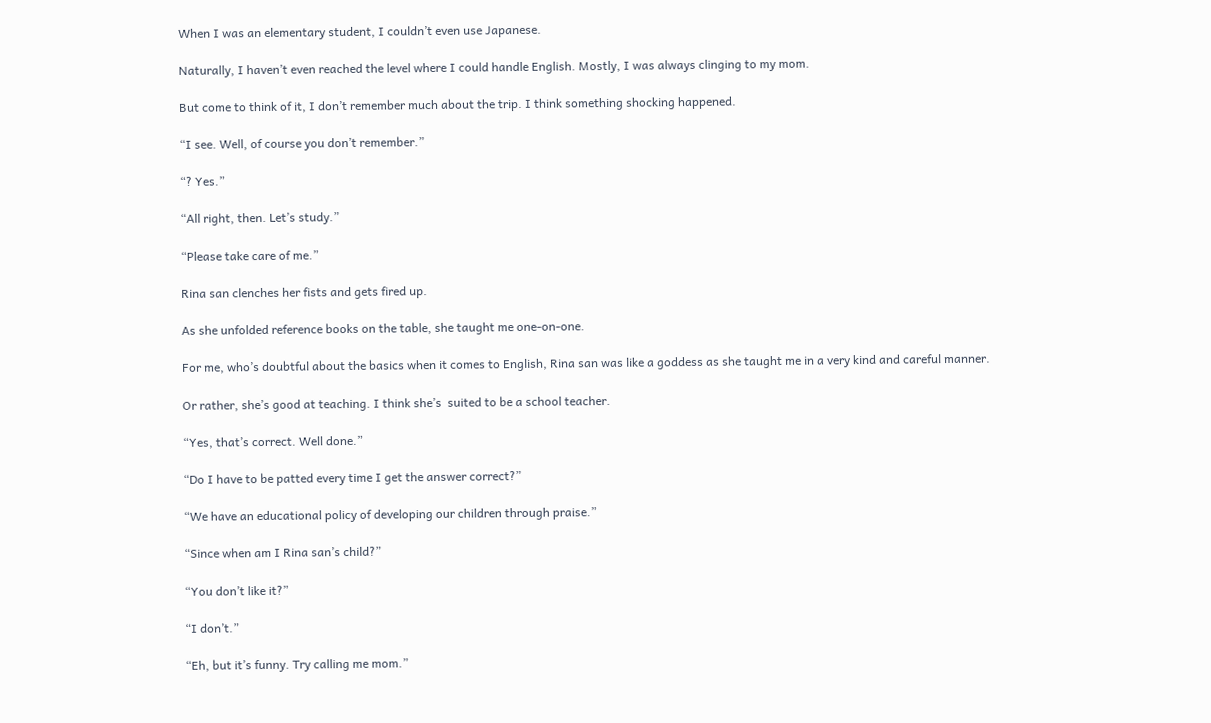When I was an elementary student, I couldn’t even use Japanese.

Naturally, I haven’t even reached the level where I could handle English. Mostly, I was always clinging to my mom.

But come to think of it, I don’t remember much about the trip. I think something shocking happened.

“I see. Well, of course you don’t remember.”

“? Yes.”

“All right, then. Let’s study.”

“Please take care of me.”

Rina san clenches her fists and gets fired up.

As she unfolded reference books on the table, she taught me one-on-one.

For me, who’s doubtful about the basics when it comes to English, Rina san was like a goddess as she taught me in a very kind and careful manner.

Or rather, she’s good at teaching. I think she’s  suited to be a school teacher.

“Yes, that’s correct. Well done.”

“Do I have to be patted every time I get the answer correct?”

“We have an educational policy of developing our children through praise.”

“Since when am I Rina san’s child?”

“You don’t like it?”

“I don’t.”

“Eh, but it’s funny. Try calling me mom.”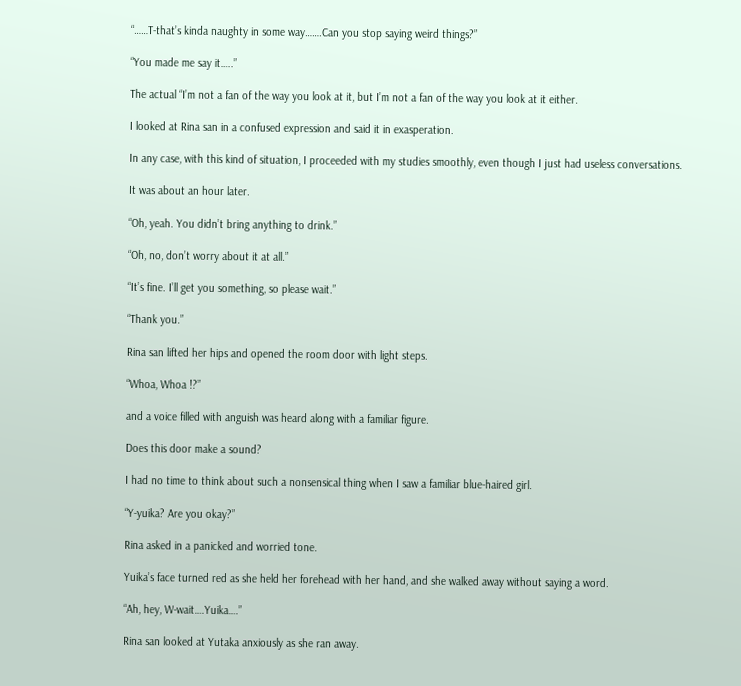“……T-that’s kinda naughty in some way…….Can you stop saying weird things?”

“You made me say it…..”

The actual “I’m not a fan of the way you look at it, but I’m not a fan of the way you look at it either.

I looked at Rina san in a confused expression and said it in exasperation.

In any case, with this kind of situation, I proceeded with my studies smoothly, even though I just had useless conversations.

It was about an hour later.

“Oh, yeah. You didn’t bring anything to drink.”

“Oh, no, don’t worry about it at all.”

“It’s fine. I’ll get you something, so please wait.”

“Thank you.”

Rina san lifted her hips and opened the room door with light steps.

“Whoa, Whoa !?”

and a voice filled with anguish was heard along with a familiar figure.

Does this door make a sound?

I had no time to think about such a nonsensical thing when I saw a familiar blue-haired girl.

“Y-yuika? Are you okay?”

Rina asked in a panicked and worried tone.

Yuika’s face turned red as she held her forehead with her hand, and she walked away without saying a word.

“Ah, hey, W-wait….Yuika….”

Rina san looked at Yutaka anxiously as she ran away.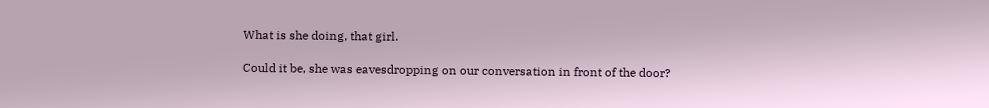What is she doing, that girl.

Could it be, she was eavesdropping on our conversation in front of the door?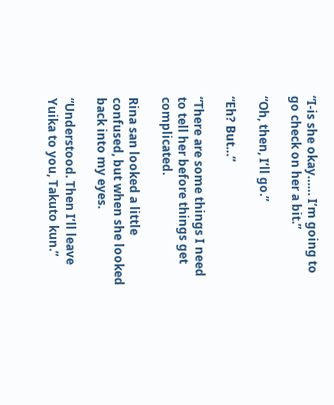“I-is she okay…… I’m going to go check on her a bit.”

“Oh, then, I’ll go.”

“Eh? But…”

“There are some things I need to tell her before things get complicated.

Rina san looked a little confused, but when she looked back into my eyes.

“Understood. Then I’ll leave Yuika to you, Takuto kun.”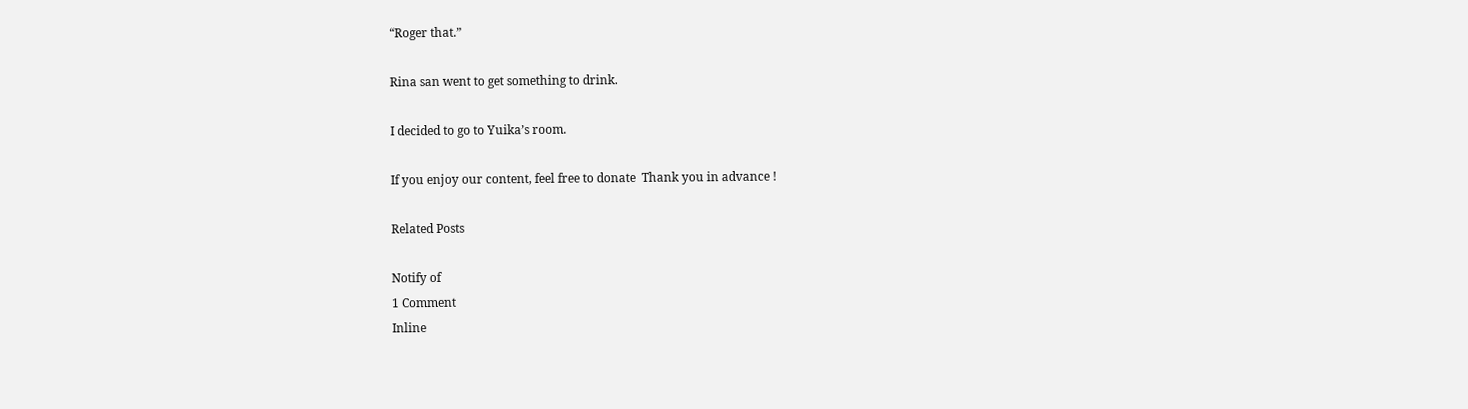“Roger that.”

Rina san went to get something to drink.

I decided to go to Yuika’s room.

If you enjoy our content, feel free to donate  Thank you in advance !

Related Posts

Notify of
1 Comment
Inline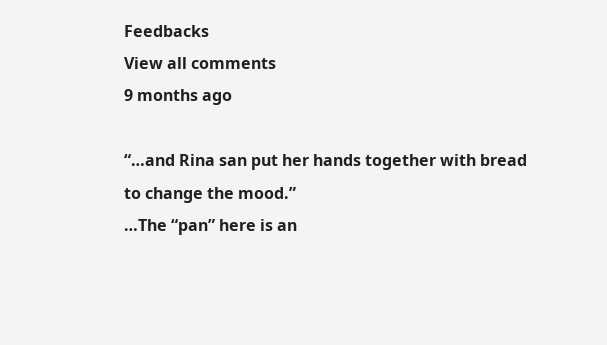Feedbacks
View all comments
9 months ago

“…and Rina san put her hands together with bread to change the mood.”
…The “pan” here is an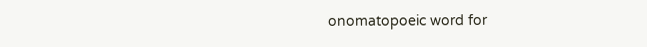onomatopoeic word for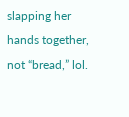slapping her hands together, not “bread,” lol.